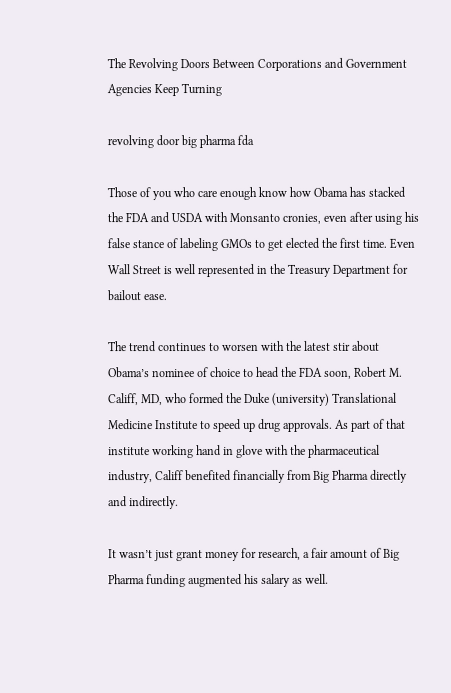The Revolving Doors Between Corporations and Government Agencies Keep Turning

revolving door big pharma fda

Those of you who care enough know how Obama has stacked the FDA and USDA with Monsanto cronies, even after using his false stance of labeling GMOs to get elected the first time. Even Wall Street is well represented in the Treasury Department for bailout ease.

The trend continues to worsen with the latest stir about Obama’s nominee of choice to head the FDA soon, Robert M. Califf, MD, who formed the Duke (university) Translational Medicine Institute to speed up drug approvals. As part of that institute working hand in glove with the pharmaceutical industry, Califf benefited financially from Big Pharma directly and indirectly.

It wasn’t just grant money for research, a fair amount of Big Pharma funding augmented his salary as well.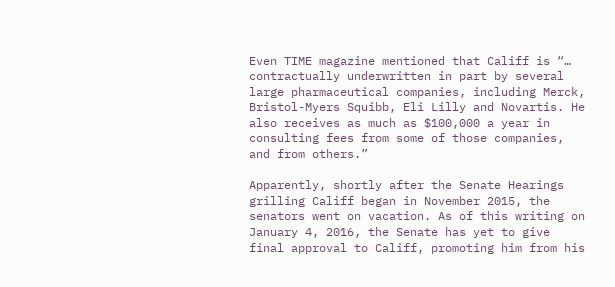Even TIME magazine mentioned that Califf is “… contractually underwritten in part by several large pharmaceutical companies, including Merck, Bristol-Myers Squibb, Eli Lilly and Novartis. He also receives as much as $100,000 a year in consulting fees from some of those companies, and from others.”

Apparently, shortly after the Senate Hearings grilling Califf began in November 2015, the senators went on vacation. As of this writing on January 4, 2016, the Senate has yet to give final approval to Califf, promoting him from his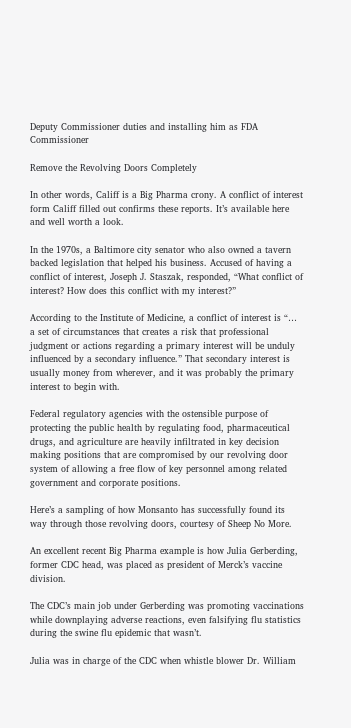Deputy Commissioner duties and installing him as FDA Commissioner

Remove the Revolving Doors Completely

In other words, Califf is a Big Pharma crony. A conflict of interest form Califf filled out confirms these reports. It’s available here and well worth a look.

In the 1970s, a Baltimore city senator who also owned a tavern backed legislation that helped his business. Accused of having a conflict of interest, Joseph J. Staszak, responded, “What conflict of interest? How does this conflict with my interest?”

According to the Institute of Medicine, a conflict of interest is “… a set of circumstances that creates a risk that professional judgment or actions regarding a primary interest will be unduly influenced by a secondary influence.” That secondary interest is usually money from wherever, and it was probably the primary interest to begin with.

Federal regulatory agencies with the ostensible purpose of protecting the public health by regulating food, pharmaceutical drugs, and agriculture are heavily infiltrated in key decision making positions that are compromised by our revolving door system of allowing a free flow of key personnel among related government and corporate positions.

Here’s a sampling of how Monsanto has successfully found its way through those revolving doors, courtesy of Sheep No More.

An excellent recent Big Pharma example is how Julia Gerberding, former CDC head, was placed as president of Merck’s vaccine division.

The CDC’s main job under Gerberding was promoting vaccinations while downplaying adverse reactions, even falsifying flu statistics during the swine flu epidemic that wasn’t.

Julia was in charge of the CDC when whistle blower Dr. William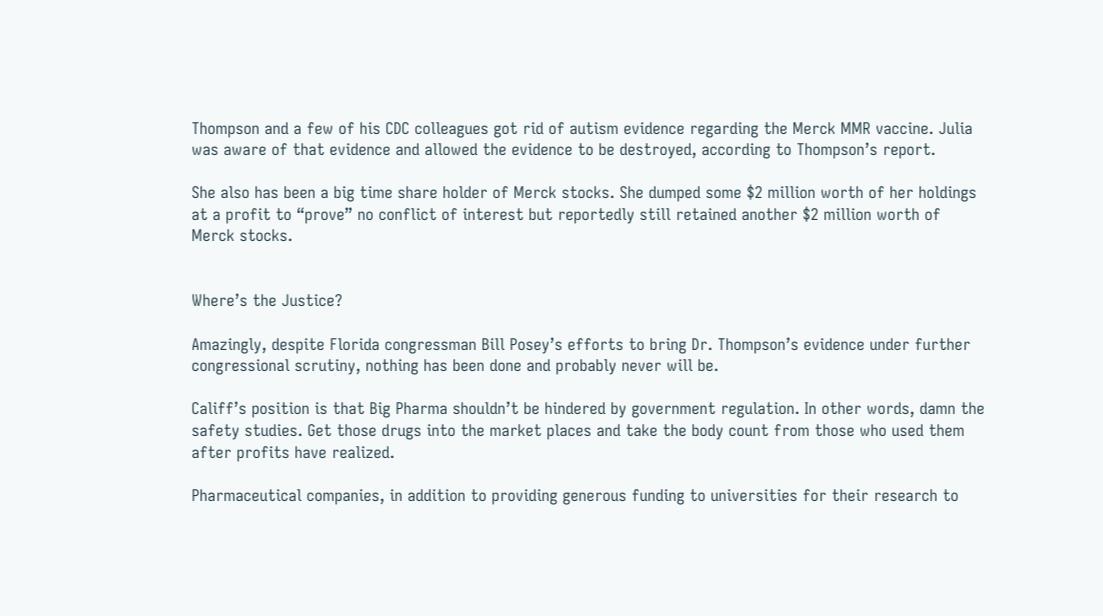Thompson and a few of his CDC colleagues got rid of autism evidence regarding the Merck MMR vaccine. Julia was aware of that evidence and allowed the evidence to be destroyed, according to Thompson’s report.

She also has been a big time share holder of Merck stocks. She dumped some $2 million worth of her holdings at a profit to “prove” no conflict of interest but reportedly still retained another $2 million worth of Merck stocks.


Where’s the Justice?

Amazingly, despite Florida congressman Bill Posey’s efforts to bring Dr. Thompson’s evidence under further congressional scrutiny, nothing has been done and probably never will be.

Califf’s position is that Big Pharma shouldn’t be hindered by government regulation. In other words, damn the safety studies. Get those drugs into the market places and take the body count from those who used them after profits have realized.

Pharmaceutical companies, in addition to providing generous funding to universities for their research to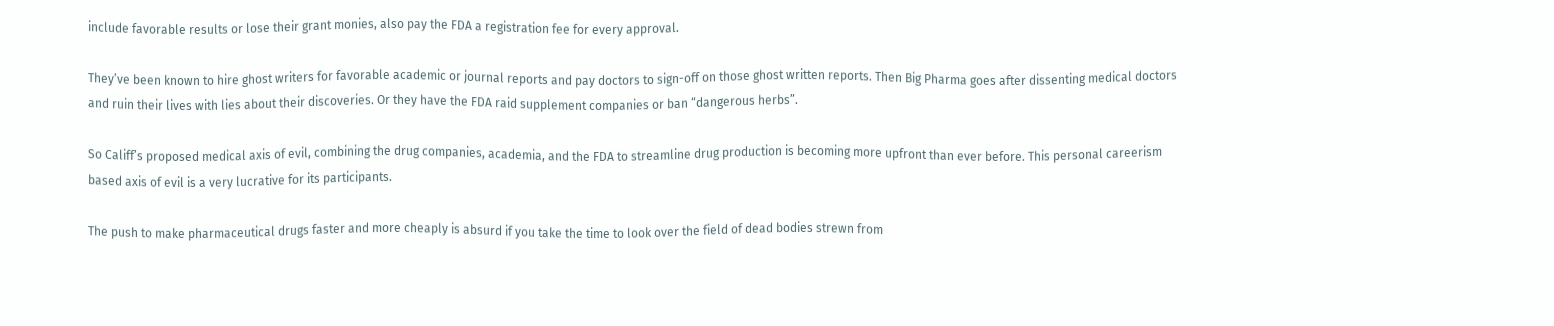include favorable results or lose their grant monies, also pay the FDA a registration fee for every approval.

They’ve been known to hire ghost writers for favorable academic or journal reports and pay doctors to sign-off on those ghost written reports. Then Big Pharma goes after dissenting medical doctors and ruin their lives with lies about their discoveries. Or they have the FDA raid supplement companies or ban “dangerous herbs”.

So Califf’s proposed medical axis of evil, combining the drug companies, academia, and the FDA to streamline drug production is becoming more upfront than ever before. This personal careerism based axis of evil is a very lucrative for its participants.

The push to make pharmaceutical drugs faster and more cheaply is absurd if you take the time to look over the field of dead bodies strewn from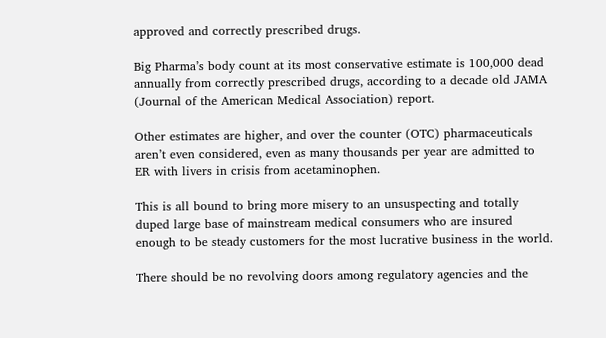approved and correctly prescribed drugs.

Big Pharma’s body count at its most conservative estimate is 100,000 dead annually from correctly prescribed drugs, according to a decade old JAMA (Journal of the American Medical Association) report.

Other estimates are higher, and over the counter (OTC) pharmaceuticals aren’t even considered, even as many thousands per year are admitted to ER with livers in crisis from acetaminophen.

This is all bound to bring more misery to an unsuspecting and totally duped large base of mainstream medical consumers who are insured enough to be steady customers for the most lucrative business in the world.

There should be no revolving doors among regulatory agencies and the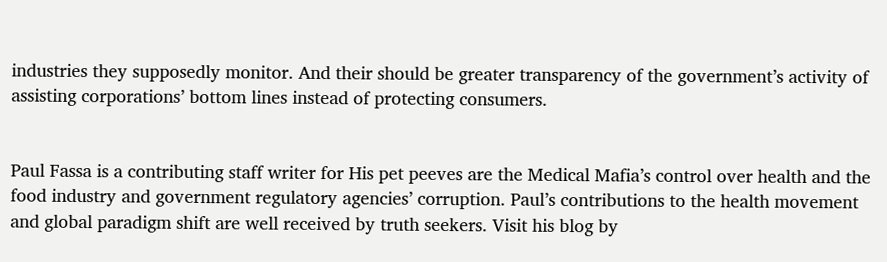industries they supposedly monitor. And their should be greater transparency of the government’s activity of assisting corporations’ bottom lines instead of protecting consumers.


Paul Fassa is a contributing staff writer for His pet peeves are the Medical Mafia’s control over health and the food industry and government regulatory agencies’ corruption. Paul’s contributions to the health movement and global paradigm shift are well received by truth seekers. Visit his blog by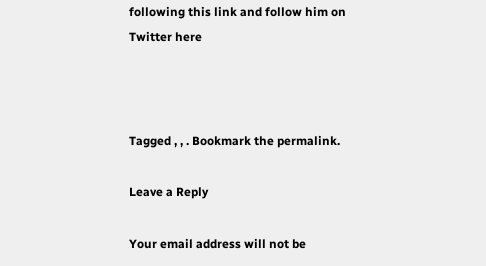following this link and follow him on Twitter here



Tagged , , . Bookmark the permalink.

Leave a Reply

Your email address will not be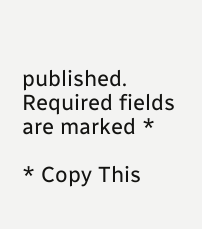published. Required fields are marked *

* Copy This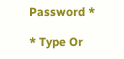Password *

* Type Or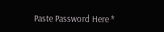Paste Password Here *